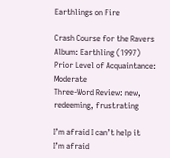Earthlings on Fire

Crash Course for the Ravers
Album: Earthling (1997)
Prior Level of Acquaintance: Moderate
Three-Word Review: new, redeeming, frustrating

I’m afraid I can’t help it
I’m afraid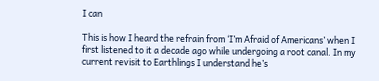I can

This is how I heard the refrain from ‘I’m Afraid of Americans’ when I first listened to it a decade ago while undergoing a root canal. In my current revisit to Earthlings I understand he’s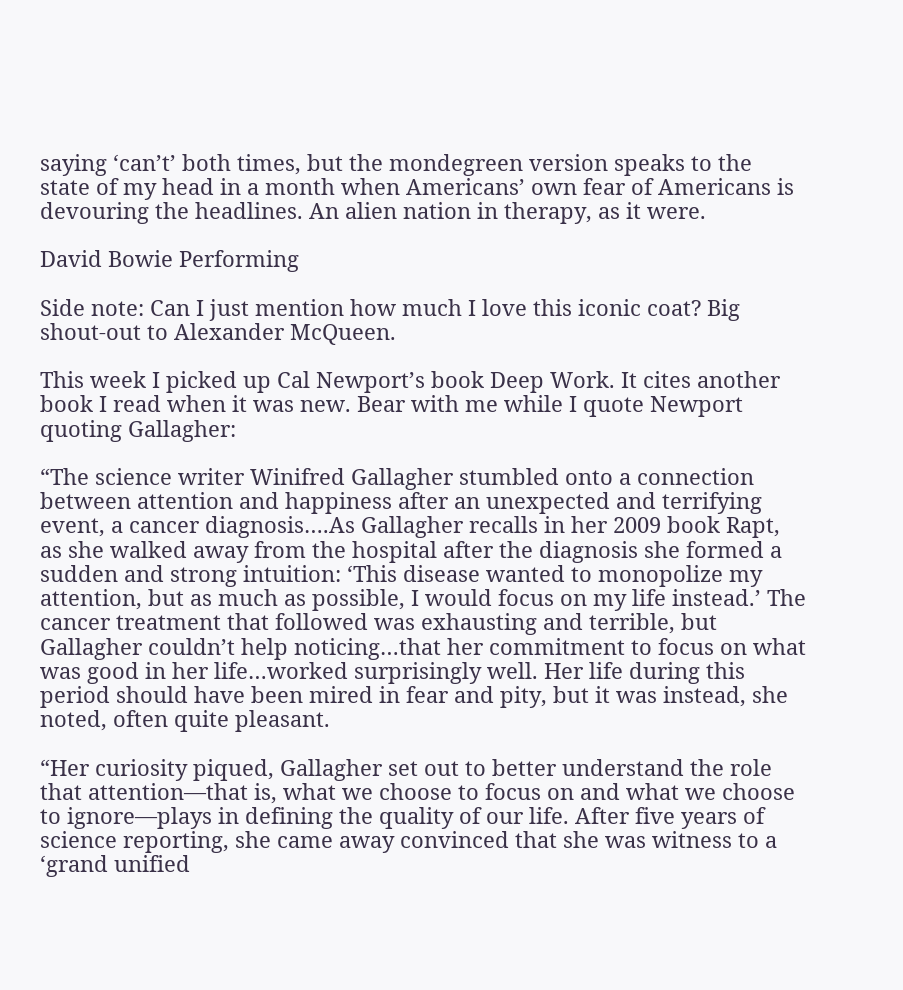saying ‘can’t’ both times, but the mondegreen version speaks to the state of my head in a month when Americans’ own fear of Americans is devouring the headlines. An alien nation in therapy, as it were.

David Bowie Performing

Side note: Can I just mention how much I love this iconic coat? Big shout-out to Alexander McQueen.

This week I picked up Cal Newport’s book Deep Work. It cites another book I read when it was new. Bear with me while I quote Newport quoting Gallagher:

“The science writer Winifred Gallagher stumbled onto a connection between attention and happiness after an unexpected and terrifying event, a cancer diagnosis….As Gallagher recalls in her 2009 book Rapt, as she walked away from the hospital after the diagnosis she formed a sudden and strong intuition: ‘This disease wanted to monopolize my attention, but as much as possible, I would focus on my life instead.’ The cancer treatment that followed was exhausting and terrible, but Gallagher couldn’t help noticing…that her commitment to focus on what was good in her life…worked surprisingly well. Her life during this period should have been mired in fear and pity, but it was instead, she noted, often quite pleasant.

“Her curiosity piqued, Gallagher set out to better understand the role that attention—that is, what we choose to focus on and what we choose to ignore—plays in defining the quality of our life. After five years of science reporting, she came away convinced that she was witness to a ‘grand unified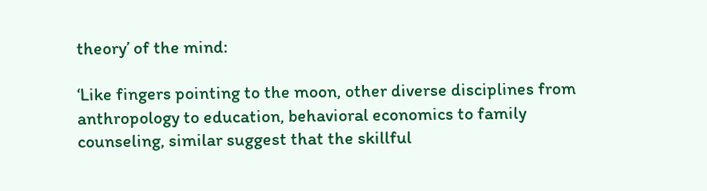theory’ of the mind:

‘Like fingers pointing to the moon, other diverse disciplines from anthropology to education, behavioral economics to family counseling, similar suggest that the skillful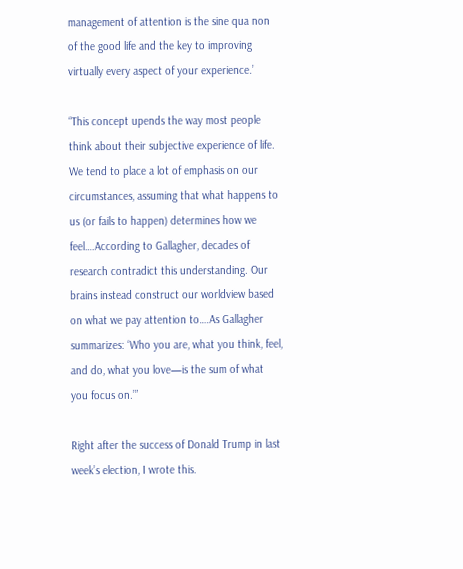management of attention is the sine qua non of the good life and the key to improving virtually every aspect of your experience.’

“This concept upends the way most people think about their subjective experience of life. We tend to place a lot of emphasis on our circumstances, assuming that what happens to us (or fails to happen) determines how we feel….According to Gallagher, decades of research contradict this understanding. Our brains instead construct our worldview based on what we pay attention to….As Gallagher summarizes: ‘Who you are, what you think, feel, and do, what you love—is the sum of what you focus on.’”

Right after the success of Donald Trump in last week’s election, I wrote this.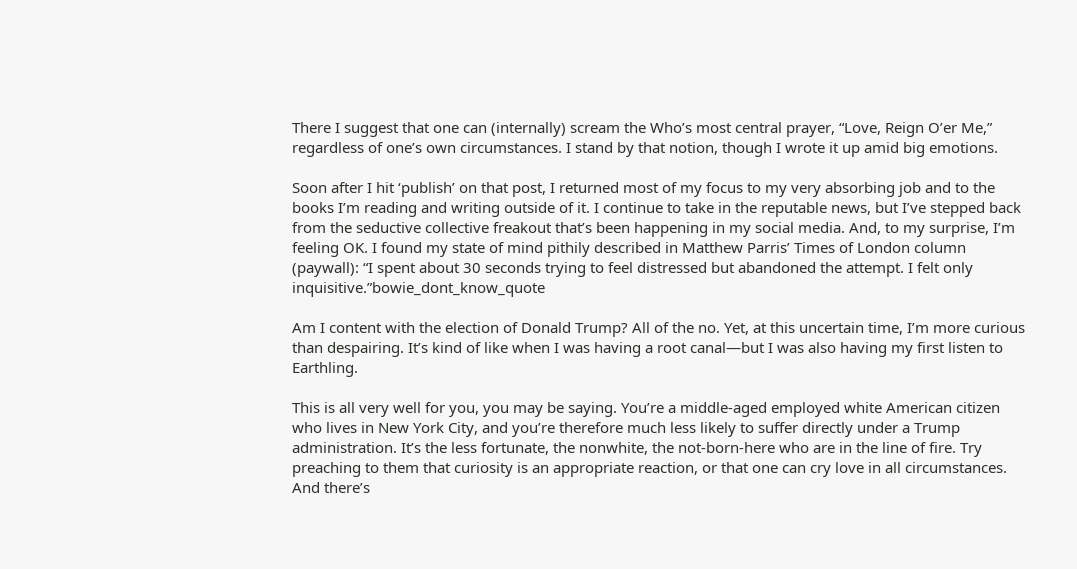There I suggest that one can (internally) scream the Who’s most central prayer, “Love, Reign O’er Me,” regardless of one’s own circumstances. I stand by that notion, though I wrote it up amid big emotions.

Soon after I hit ‘publish’ on that post, I returned most of my focus to my very absorbing job and to the books I’m reading and writing outside of it. I continue to take in the reputable news, but I’ve stepped back from the seductive collective freakout that’s been happening in my social media. And, to my surprise, I’m feeling OK. I found my state of mind pithily described in Matthew Parris’ Times of London column (paywall): “I spent about 30 seconds trying to feel distressed but abandoned the attempt. I felt only inquisitive.”bowie_dont_know_quote

Am I content with the election of Donald Trump? All of the no. Yet, at this uncertain time, I’m more curious than despairing. It’s kind of like when I was having a root canal—but I was also having my first listen to Earthling.

This is all very well for you, you may be saying. You’re a middle-aged employed white American citizen who lives in New York City, and you’re therefore much less likely to suffer directly under a Trump administration. It’s the less fortunate, the nonwhite, the not-born-here who are in the line of fire. Try preaching to them that curiosity is an appropriate reaction, or that one can cry love in all circumstances. And there’s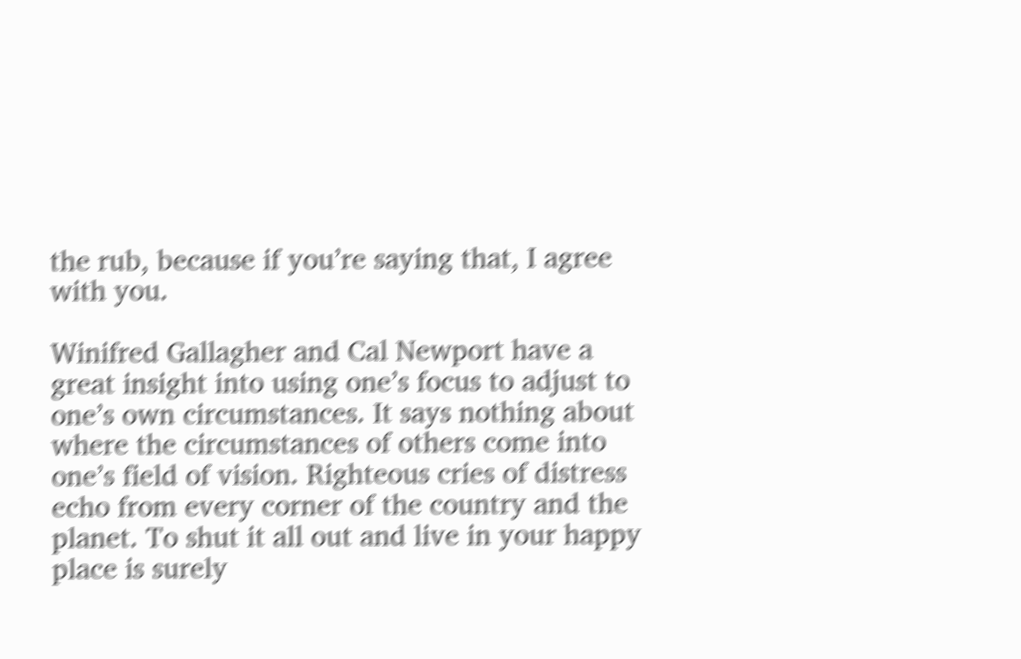the rub, because if you’re saying that, I agree with you.

Winifred Gallagher and Cal Newport have a great insight into using one’s focus to adjust to one’s own circumstances. It says nothing about where the circumstances of others come into one’s field of vision. Righteous cries of distress echo from every corner of the country and the planet. To shut it all out and live in your happy place is surely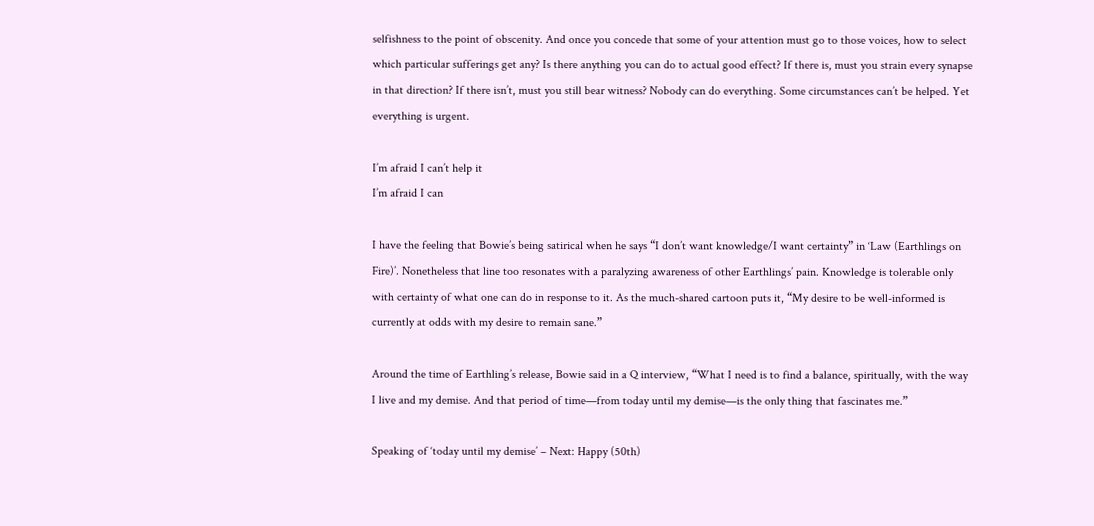selfishness to the point of obscenity. And once you concede that some of your attention must go to those voices, how to select which particular sufferings get any? Is there anything you can do to actual good effect? If there is, must you strain every synapse in that direction? If there isn’t, must you still bear witness? Nobody can do everything. Some circumstances can’t be helped. Yet everything is urgent.

I’m afraid I can’t help it
I’m afraid I can

I have the feeling that Bowie’s being satirical when he says “I don’t want knowledge/I want certainty” in ‘Law (Earthlings on Fire)’. Nonetheless that line too resonates with a paralyzing awareness of other Earthlings’ pain. Knowledge is tolerable only with certainty of what one can do in response to it. As the much-shared cartoon puts it, “My desire to be well-informed is currently at odds with my desire to remain sane.”

Around the time of Earthling’s release, Bowie said in a Q interview, “What I need is to find a balance, spiritually, with the way I live and my demise. And that period of time—from today until my demise—is the only thing that fascinates me.”

Speaking of ‘today until my demise’ – Next: Happy (50th)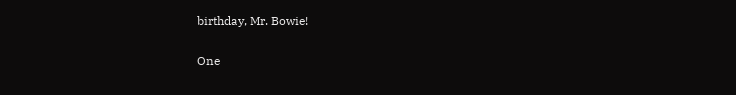birthday, Mr. Bowie!

One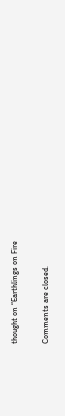thought on “Earthlings on Fire

Comments are closed.